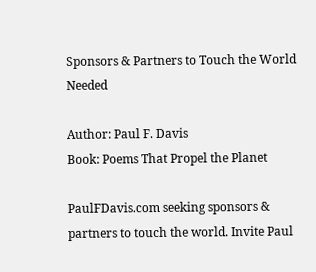Sponsors & Partners to Touch the World Needed

Author: Paul F. Davis
Book: Poems That Propel the Planet

PaulFDavis.com seeking sponsors & partners to touch the world. Invite Paul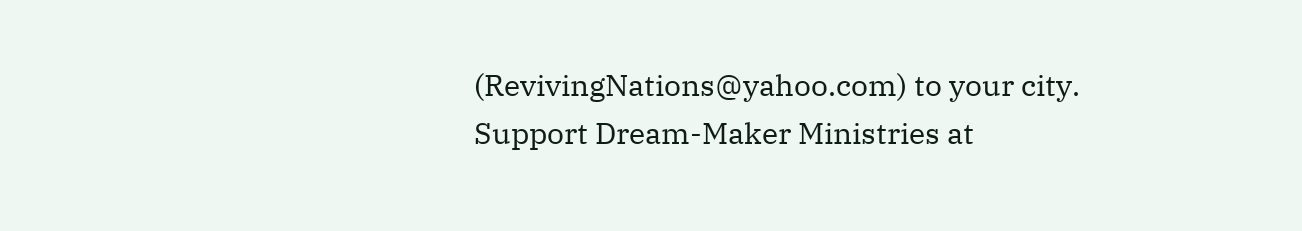(RevivingNations@yahoo.com) to your city. Support Dream-Maker Ministries at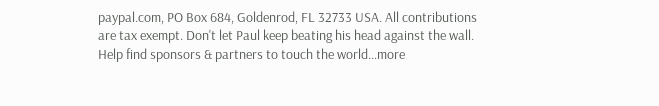paypal.com, PO Box 684, Goldenrod, FL 32733 USA. All contributions are tax exempt. Don't let Paul keep beating his head against the wall. Help find sponsors & partners to touch the world…more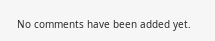No comments have been added yet.